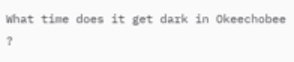What time does it get dark in Okeechobee ?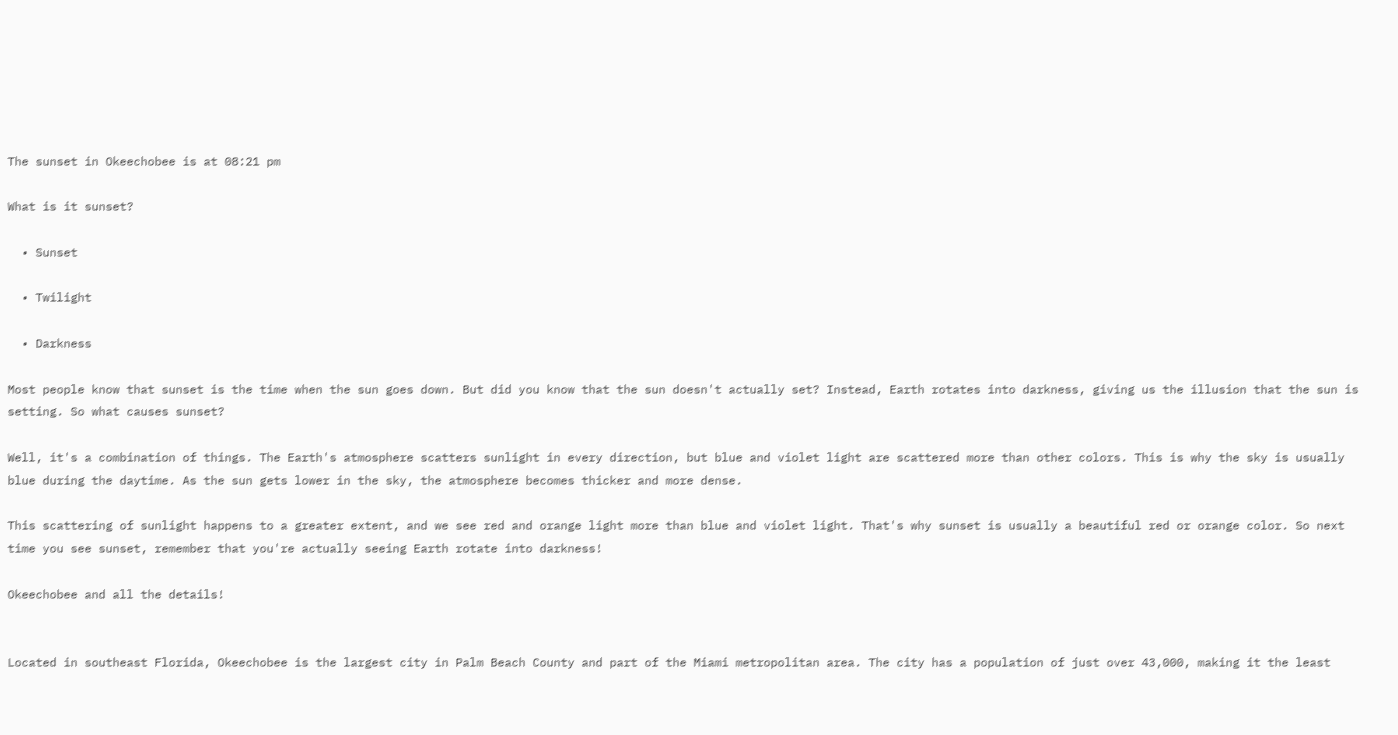The sunset in Okeechobee is at 08:21 pm

What is it sunset?

  • Sunset

  • Twilight

  • Darkness

Most people know that sunset is the time when the sun goes down. But did you know that the sun doesn't actually set? Instead, Earth rotates into darkness, giving us the illusion that the sun is setting. So what causes sunset?

Well, it's a combination of things. The Earth's atmosphere scatters sunlight in every direction, but blue and violet light are scattered more than other colors. This is why the sky is usually blue during the daytime. As the sun gets lower in the sky, the atmosphere becomes thicker and more dense.

This scattering of sunlight happens to a greater extent, and we see red and orange light more than blue and violet light. That's why sunset is usually a beautiful red or orange color. So next time you see sunset, remember that you're actually seeing Earth rotate into darkness!

Okeechobee and all the details!


Located in southeast Florida, Okeechobee is the largest city in Palm Beach County and part of the Miami metropolitan area. The city has a population of just over 43,000, making it the least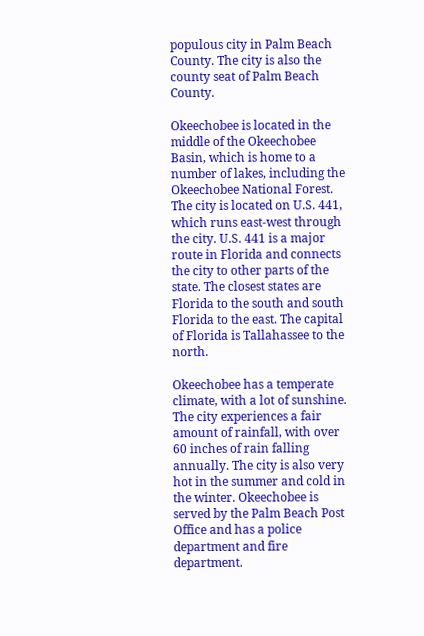populous city in Palm Beach County. The city is also the county seat of Palm Beach County.

Okeechobee is located in the middle of the Okeechobee Basin, which is home to a number of lakes, including the Okeechobee National Forest. The city is located on U.S. 441, which runs east-west through the city. U.S. 441 is a major route in Florida and connects the city to other parts of the state. The closest states are Florida to the south and south Florida to the east. The capital of Florida is Tallahassee to the north.

Okeechobee has a temperate climate, with a lot of sunshine. The city experiences a fair amount of rainfall, with over 60 inches of rain falling annually. The city is also very hot in the summer and cold in the winter. Okeechobee is served by the Palm Beach Post Office and has a police department and fire department.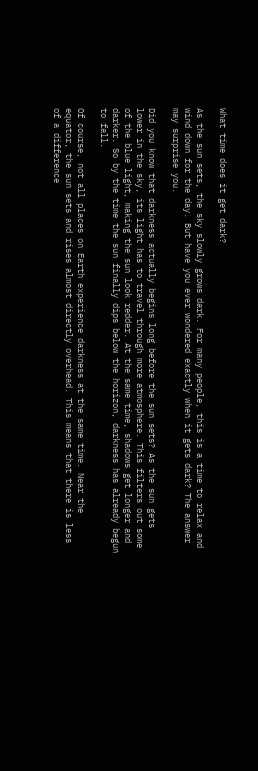What time does it get dark?

As the sun sets, the sky slowly grows dark. For many people, this is a time to relax and wind down for the day. But have you ever wondered exactly when it gets dark? The answer may surprise you.

Did you know that darkness actually begins long before the sun sets? As the sun gets lower in the sky, its light has to travel through more atmosphere. This filters out some of the blue light, making the sun look redder. At the same time, shadows get longer and darker. So by the time the sun finally dips below the horizon, darkness has already begun to fall.

Of course, not all places on Earth experience darkness at the same time. Near the equator, the sun sets and rises almost directly overhead. This means that there is less of a difference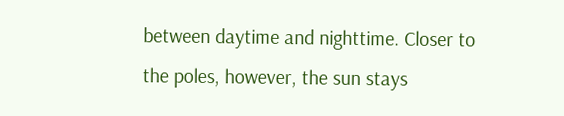between daytime and nighttime. Closer to the poles, however, the sun stays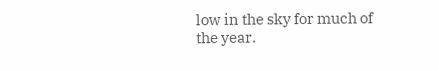low in the sky for much of the year.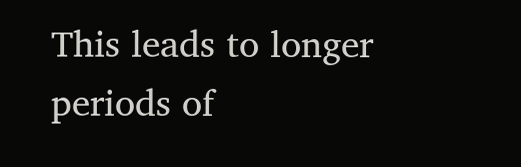This leads to longer periods of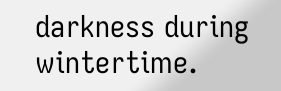darkness during wintertime.